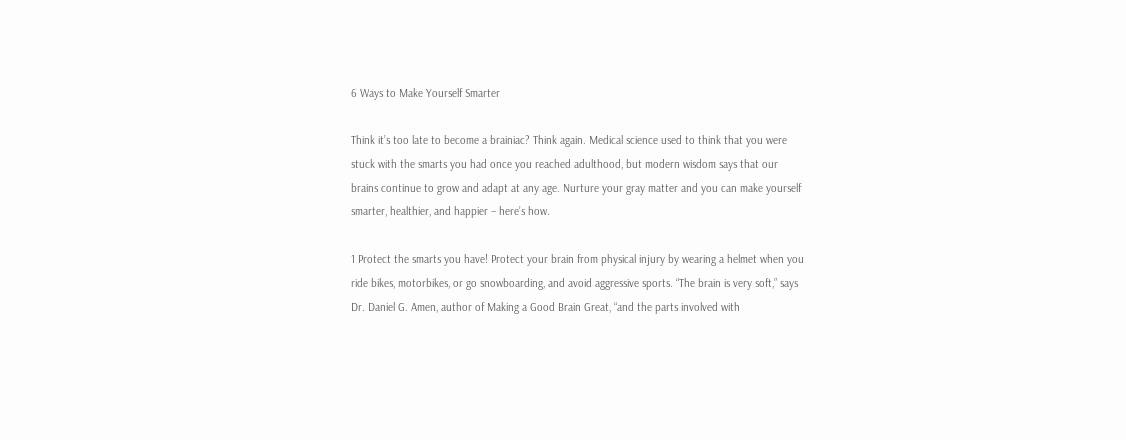6 Ways to Make Yourself Smarter

Think it’s too late to become a brainiac? Think again. Medical science used to think that you were stuck with the smarts you had once you reached adulthood, but modern wisdom says that our brains continue to grow and adapt at any age. Nurture your gray matter and you can make yourself smarter, healthier, and happier – here’s how.

1 Protect the smarts you have! Protect your brain from physical injury by wearing a helmet when you ride bikes, motorbikes, or go snowboarding, and avoid aggressive sports. “The brain is very soft,” says Dr. Daniel G. Amen, author of Making a Good Brain Great, “and the parts involved with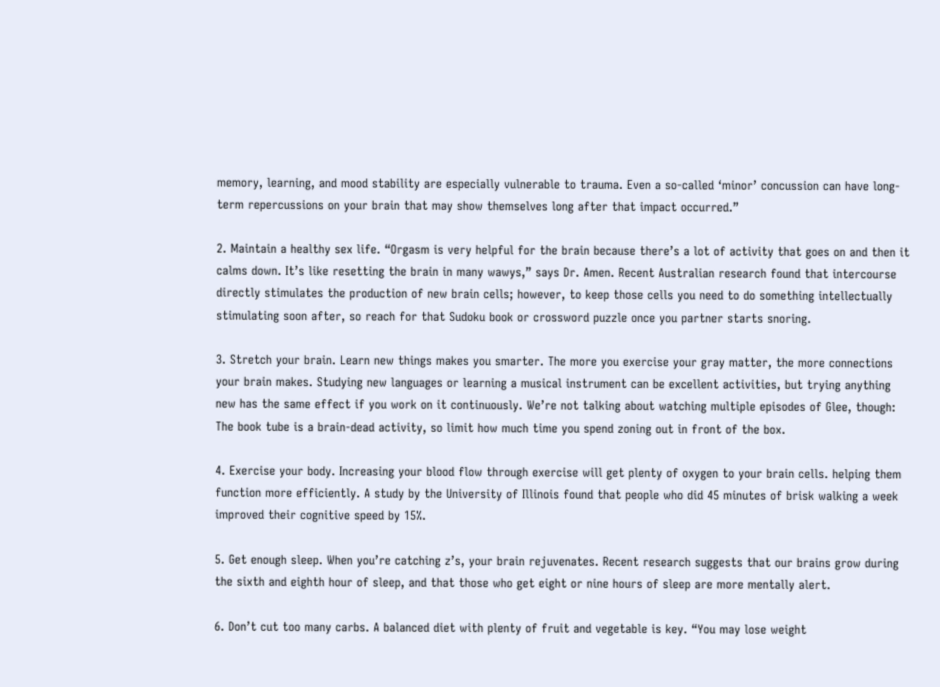memory, learning, and mood stability are especially vulnerable to trauma. Even a so-called ‘minor’ concussion can have long-term repercussions on your brain that may show themselves long after that impact occurred.”

2. Maintain a healthy sex life. “Orgasm is very helpful for the brain because there’s a lot of activity that goes on and then it calms down. It’s like resetting the brain in many wawys,” says Dr. Amen. Recent Australian research found that intercourse directly stimulates the production of new brain cells; however, to keep those cells you need to do something intellectually stimulating soon after, so reach for that Sudoku book or crossword puzzle once you partner starts snoring.

3. Stretch your brain. Learn new things makes you smarter. The more you exercise your gray matter, the more connections your brain makes. Studying new languages or learning a musical instrument can be excellent activities, but trying anything new has the same effect if you work on it continuously. We’re not talking about watching multiple episodes of Glee, though: The book tube is a brain-dead activity, so limit how much time you spend zoning out in front of the box.

4. Exercise your body. Increasing your blood flow through exercise will get plenty of oxygen to your brain cells. helping them function more efficiently. A study by the University of Illinois found that people who did 45 minutes of brisk walking a week improved their cognitive speed by 15%.

5. Get enough sleep. When you’re catching z’s, your brain rejuvenates. Recent research suggests that our brains grow during the sixth and eighth hour of sleep, and that those who get eight or nine hours of sleep are more mentally alert.

6. Don’t cut too many carbs. A balanced diet with plenty of fruit and vegetable is key. “You may lose weight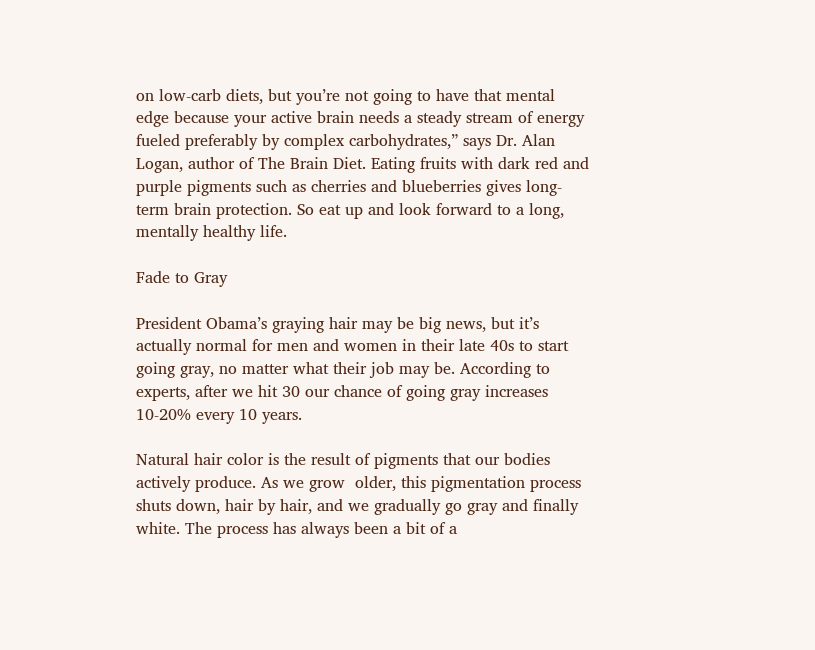on low-carb diets, but you’re not going to have that mental edge because your active brain needs a steady stream of energy fueled preferably by complex carbohydrates,” says Dr. Alan Logan, author of The Brain Diet. Eating fruits with dark red and purple pigments such as cherries and blueberries gives long-term brain protection. So eat up and look forward to a long, mentally healthy life.

Fade to Gray

President Obama’s graying hair may be big news, but it’s actually normal for men and women in their late 40s to start going gray, no matter what their job may be. According to experts, after we hit 30 our chance of going gray increases 10-20% every 10 years.

Natural hair color is the result of pigments that our bodies actively produce. As we grow  older, this pigmentation process shuts down, hair by hair, and we gradually go gray and finally white. The process has always been a bit of a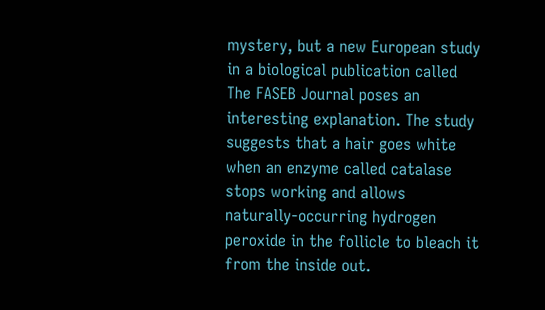mystery, but a new European study in a biological publication called The FASEB Journal poses an interesting explanation. The study suggests that a hair goes white when an enzyme called catalase stops working and allows naturally-occurring hydrogen peroxide in the follicle to bleach it from the inside out.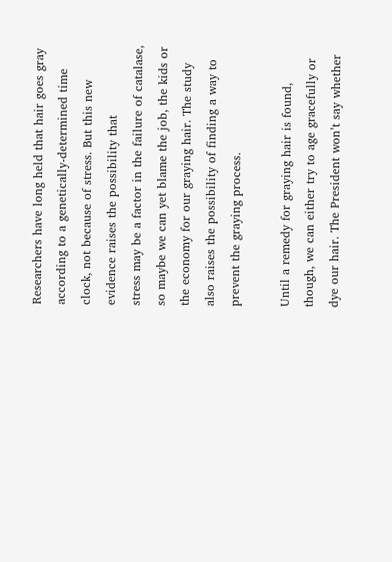Researchers have long held that hair goes gray according to a genetically-determined time clock, not because of stress. But this new evidence raises the possibility that
stress may be a factor in the failure of catalase, so maybe we can yet blame the job, the kids or the economy for our graying hair. The study also raises the possibility of finding a way to prevent the graying process.

Until a remedy for graying hair is found, though, we can either try to age gracefully or dye our hair. The President won’t say whether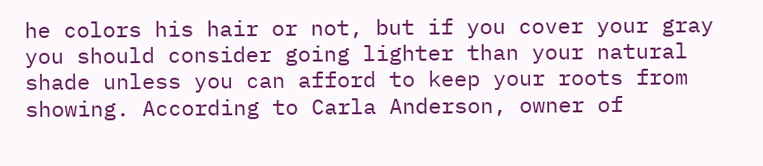he colors his hair or not, but if you cover your gray you should consider going lighter than your natural shade unless you can afford to keep your roots from showing. According to Carla Anderson, owner of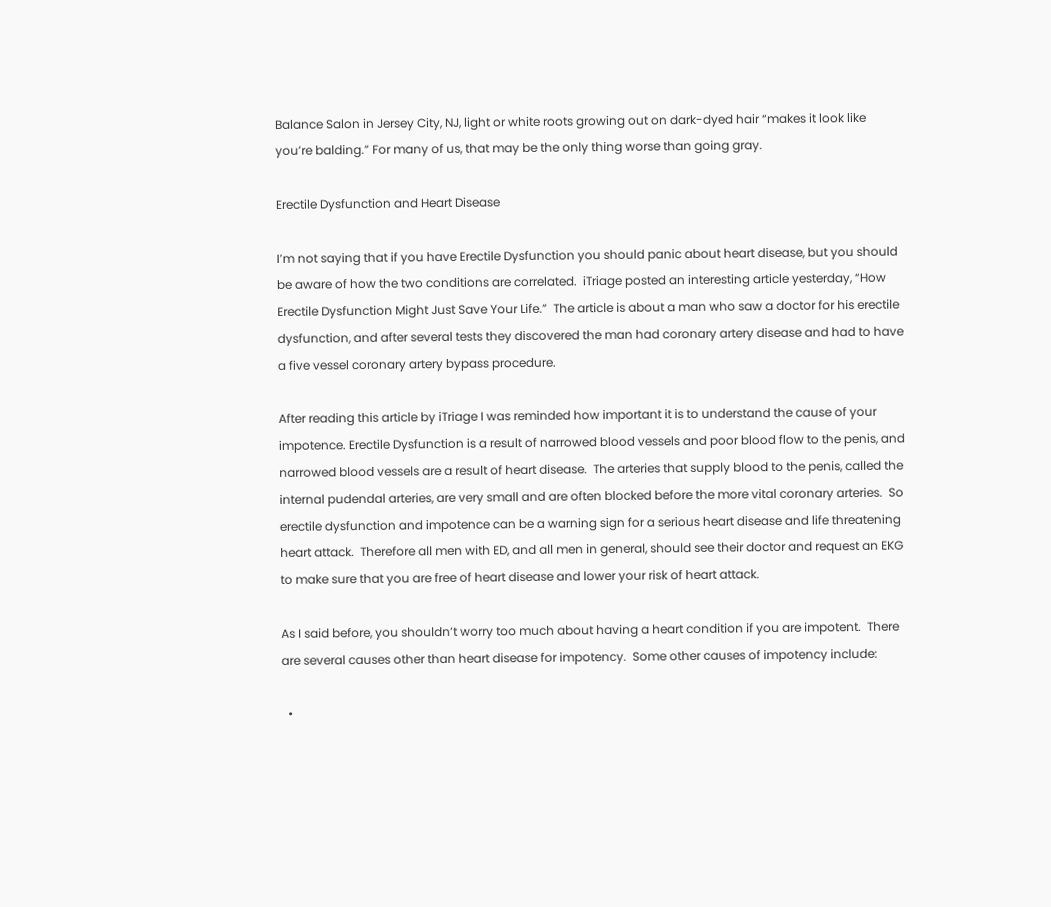Balance Salon in Jersey City, NJ, light or white roots growing out on dark-dyed hair “makes it look like you’re balding.” For many of us, that may be the only thing worse than going gray.

Erectile Dysfunction and Heart Disease

I’m not saying that if you have Erectile Dysfunction you should panic about heart disease, but you should be aware of how the two conditions are correlated.  iTriage posted an interesting article yesterday, “How Erectile Dysfunction Might Just Save Your Life.”  The article is about a man who saw a doctor for his erectile dysfunction, and after several tests they discovered the man had coronary artery disease and had to have a five vessel coronary artery bypass procedure.

After reading this article by iTriage I was reminded how important it is to understand the cause of your impotence. Erectile Dysfunction is a result of narrowed blood vessels and poor blood flow to the penis, and narrowed blood vessels are a result of heart disease.  The arteries that supply blood to the penis, called the internal pudendal arteries, are very small and are often blocked before the more vital coronary arteries.  So erectile dysfunction and impotence can be a warning sign for a serious heart disease and life threatening heart attack.  Therefore all men with ED, and all men in general, should see their doctor and request an EKG to make sure that you are free of heart disease and lower your risk of heart attack.

As I said before, you shouldn’t worry too much about having a heart condition if you are impotent.  There are several causes other than heart disease for impotency.  Some other causes of impotency include:

  •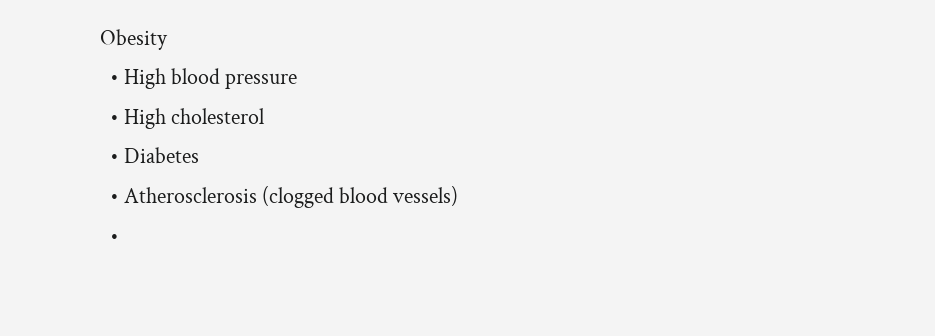Obesity
  • High blood pressure
  • High cholesterol
  • Diabetes
  • Atherosclerosis (clogged blood vessels)
  •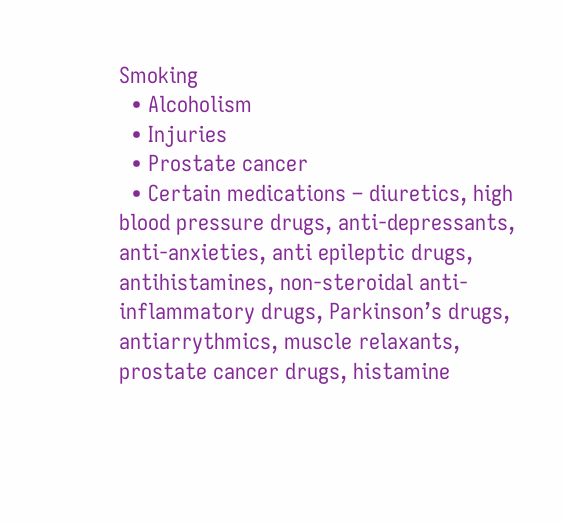Smoking
  • Alcoholism
  • Injuries
  • Prostate cancer
  • Certain medications – diuretics, high blood pressure drugs, anti-depressants, anti-anxieties, anti epileptic drugs, antihistamines, non-steroidal anti-inflammatory drugs, Parkinson’s drugs, antiarrythmics, muscle relaxants, prostate cancer drugs, histamine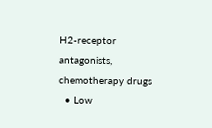H2-receptor antagonists, chemotherapy drugs
  • Low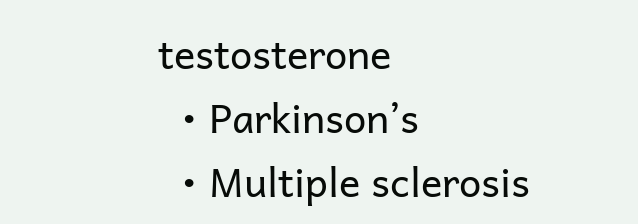testosterone
  • Parkinson’s
  • Multiple sclerosis